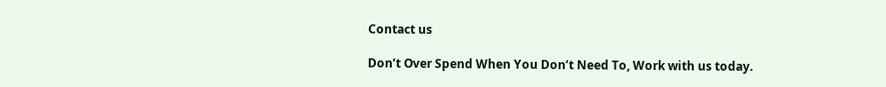Contact us

Don’t Over Spend When You Don’t Need To, Work with us today.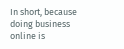In short, because doing business online is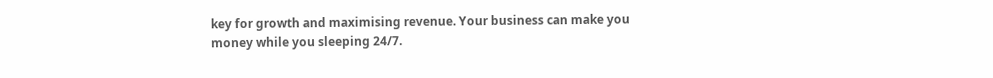key for growth and maximising revenue. Your business can make you money while you sleeping 24/7.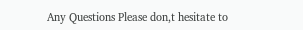Any Questions Please don,t hesitate to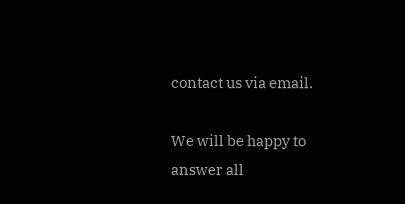contact us via email.

We will be happy to answer all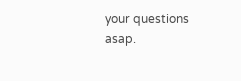your questions asap.